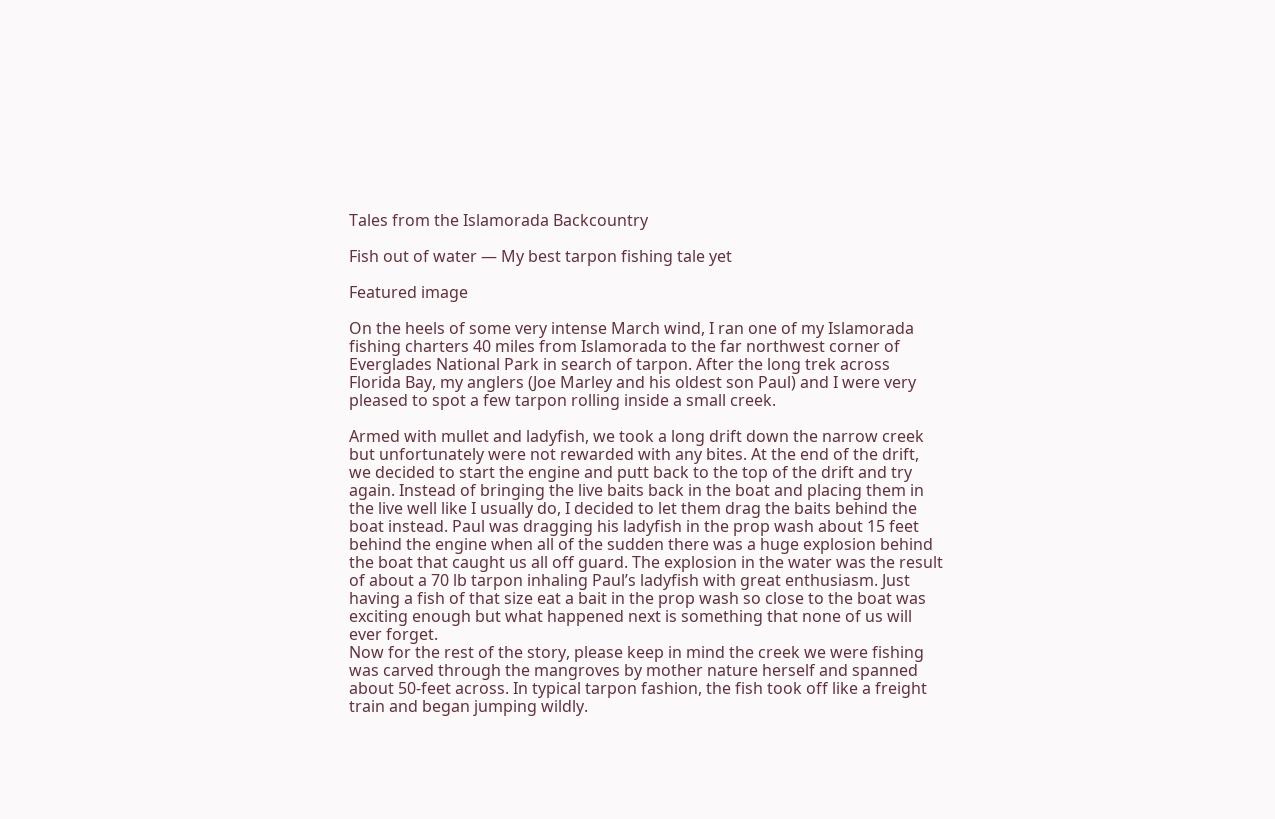Tales from the Islamorada Backcountry

Fish out of water — My best tarpon fishing tale yet

Featured image

On the heels of some very intense March wind, I ran one of my Islamorada fishing charters 40 miles from Islamorada to the far northwest corner of Everglades National Park in search of tarpon. After the long trek across Florida Bay, my anglers (Joe Marley and his oldest son Paul) and I were very pleased to spot a few tarpon rolling inside a small creek.

Armed with mullet and ladyfish, we took a long drift down the narrow creek but unfortunately were not rewarded with any bites. At the end of the drift, we decided to start the engine and putt back to the top of the drift and try again. Instead of bringing the live baits back in the boat and placing them in the live well like I usually do, I decided to let them drag the baits behind the boat instead. Paul was dragging his ladyfish in the prop wash about 15 feet behind the engine when all of the sudden there was a huge explosion behind the boat that caught us all off guard. The explosion in the water was the result of about a 70 lb tarpon inhaling Paul’s ladyfish with great enthusiasm. Just having a fish of that size eat a bait in the prop wash so close to the boat was exciting enough but what happened next is something that none of us will ever forget.
Now for the rest of the story, please keep in mind the creek we were fishing was carved through the mangroves by mother nature herself and spanned about 50-feet across. In typical tarpon fashion, the fish took off like a freight train and began jumping wildly.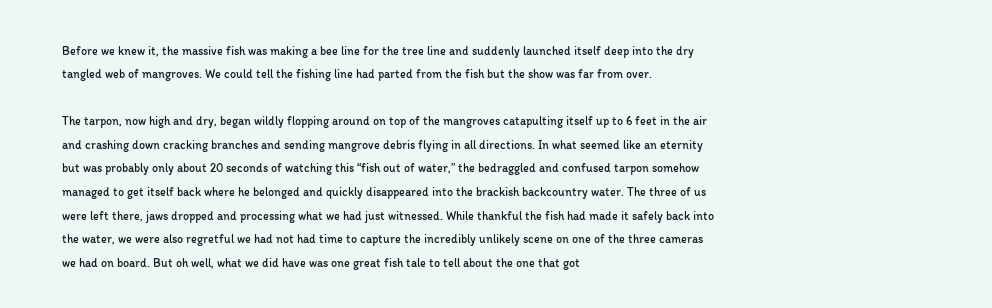Before we knew it, the massive fish was making a bee line for the tree line and suddenly launched itself deep into the dry tangled web of mangroves. We could tell the fishing line had parted from the fish but the show was far from over.

The tarpon, now high and dry, began wildly flopping around on top of the mangroves catapulting itself up to 6 feet in the air and crashing down cracking branches and sending mangrove debris flying in all directions. In what seemed like an eternity but was probably only about 20 seconds of watching this “fish out of water,” the bedraggled and confused tarpon somehow managed to get itself back where he belonged and quickly disappeared into the brackish backcountry water. The three of us were left there, jaws dropped and processing what we had just witnessed. While thankful the fish had made it safely back into the water, we were also regretful we had not had time to capture the incredibly unlikely scene on one of the three cameras we had on board. But oh well, what we did have was one great fish tale to tell about the one that got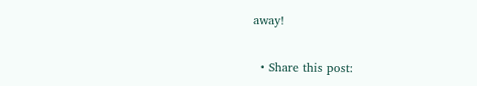away!

  • Share this post: